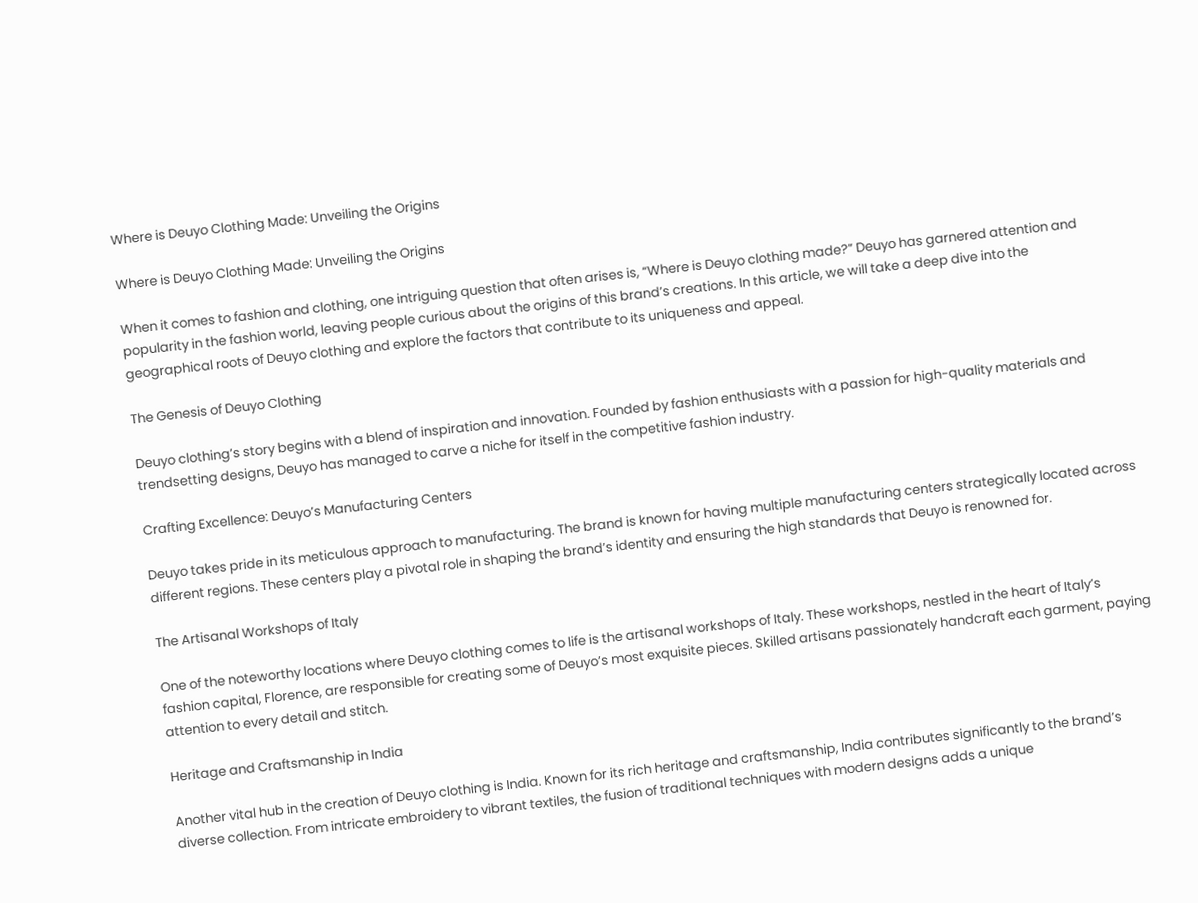Where is Deuyo Clothing Made: Unveiling the Origins

Where is Deuyo Clothing Made: Unveiling the Origins

When it comes to fashion and clothing, one intriguing question that often arises is, “Where is Deuyo clothing made?” Deuyo has garnered attention and popularity in the fashion world, leaving people curious about the origins of this brand’s creations. In this article, we will take a deep dive into the geographical roots of Deuyo clothing and explore the factors that contribute to its uniqueness and appeal.

The Genesis of Deuyo Clothing

Deuyo clothing’s story begins with a blend of inspiration and innovation. Founded by fashion enthusiasts with a passion for high-quality materials and trendsetting designs, Deuyo has managed to carve a niche for itself in the competitive fashion industry.

Crafting Excellence: Deuyo’s Manufacturing Centers

Deuyo takes pride in its meticulous approach to manufacturing. The brand is known for having multiple manufacturing centers strategically located across different regions. These centers play a pivotal role in shaping the brand’s identity and ensuring the high standards that Deuyo is renowned for.

The Artisanal Workshops of Italy

One of the noteworthy locations where Deuyo clothing comes to life is the artisanal workshops of Italy. These workshops, nestled in the heart of Italy’s fashion capital, Florence, are responsible for creating some of Deuyo’s most exquisite pieces. Skilled artisans passionately handcraft each garment, paying attention to every detail and stitch.

Heritage and Craftsmanship in India

Another vital hub in the creation of Deuyo clothing is India. Known for its rich heritage and craftsmanship, India contributes significantly to the brand’s diverse collection. From intricate embroidery to vibrant textiles, the fusion of traditional techniques with modern designs adds a unique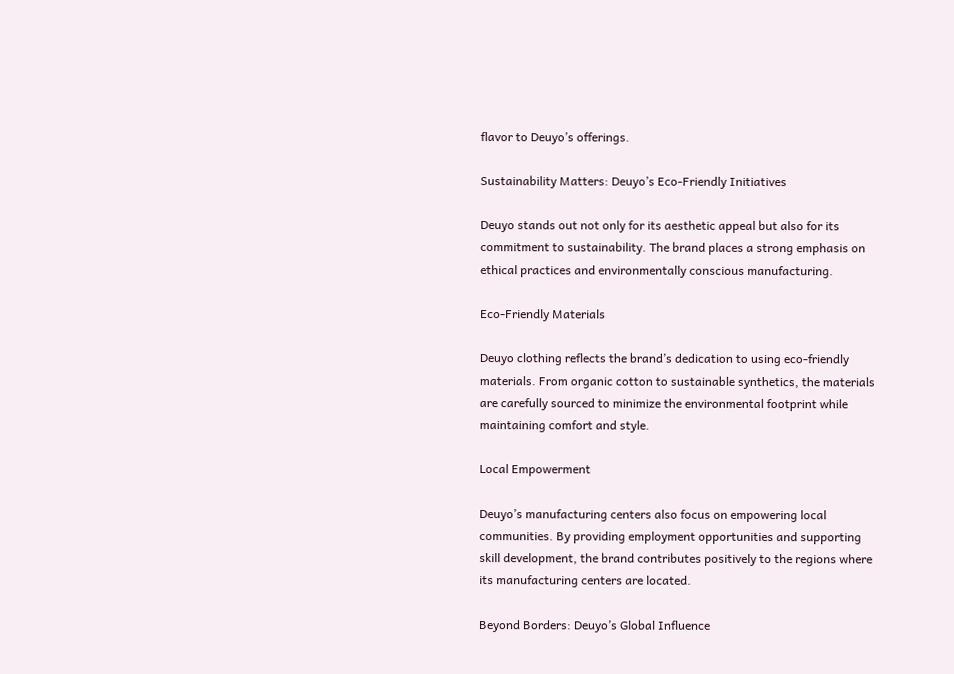flavor to Deuyo’s offerings.

Sustainability Matters: Deuyo’s Eco-Friendly Initiatives

Deuyo stands out not only for its aesthetic appeal but also for its commitment to sustainability. The brand places a strong emphasis on ethical practices and environmentally conscious manufacturing.

Eco-Friendly Materials

Deuyo clothing reflects the brand’s dedication to using eco-friendly materials. From organic cotton to sustainable synthetics, the materials are carefully sourced to minimize the environmental footprint while maintaining comfort and style.

Local Empowerment

Deuyo’s manufacturing centers also focus on empowering local communities. By providing employment opportunities and supporting skill development, the brand contributes positively to the regions where its manufacturing centers are located.

Beyond Borders: Deuyo’s Global Influence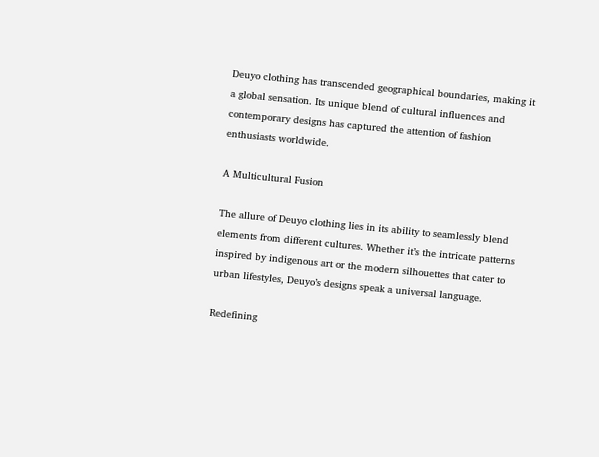Deuyo clothing has transcended geographical boundaries, making it a global sensation. Its unique blend of cultural influences and contemporary designs has captured the attention of fashion enthusiasts worldwide.

A Multicultural Fusion

The allure of Deuyo clothing lies in its ability to seamlessly blend elements from different cultures. Whether it’s the intricate patterns inspired by indigenous art or the modern silhouettes that cater to urban lifestyles, Deuyo’s designs speak a universal language.

Redefining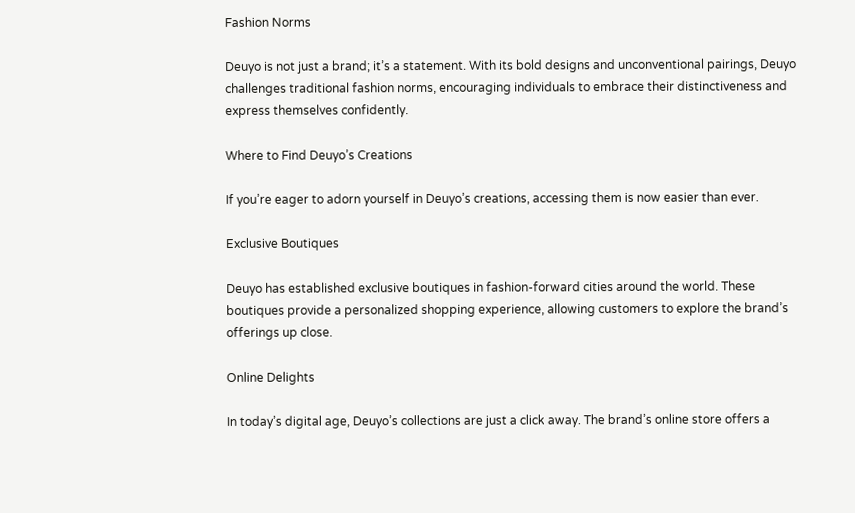Fashion Norms

Deuyo is not just a brand; it’s a statement. With its bold designs and unconventional pairings, Deuyo challenges traditional fashion norms, encouraging individuals to embrace their distinctiveness and express themselves confidently.

Where to Find Deuyo’s Creations

If you’re eager to adorn yourself in Deuyo’s creations, accessing them is now easier than ever.

Exclusive Boutiques

Deuyo has established exclusive boutiques in fashion-forward cities around the world. These boutiques provide a personalized shopping experience, allowing customers to explore the brand’s offerings up close.

Online Delights

In today’s digital age, Deuyo’s collections are just a click away. The brand’s online store offers a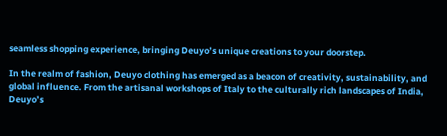seamless shopping experience, bringing Deuyo’s unique creations to your doorstep.

In the realm of fashion, Deuyo clothing has emerged as a beacon of creativity, sustainability, and global influence. From the artisanal workshops of Italy to the culturally rich landscapes of India, Deuyo’s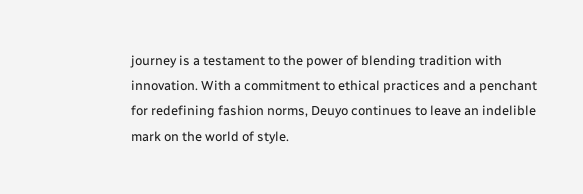journey is a testament to the power of blending tradition with innovation. With a commitment to ethical practices and a penchant for redefining fashion norms, Deuyo continues to leave an indelible mark on the world of style.